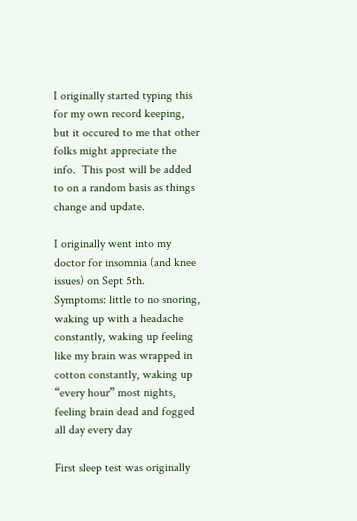I originally started typing this for my own record keeping, but it occured to me that other folks might appreciate the info.  This post will be added to on a random basis as things change and update.

I originally went into my doctor for insomnia (and knee issues) on Sept 5th.  Symptoms: little to no snoring, waking up with a headache constantly, waking up feeling like my brain was wrapped in cotton constantly, waking up “every hour” most nights, feeling brain dead and fogged all day every day

First sleep test was originally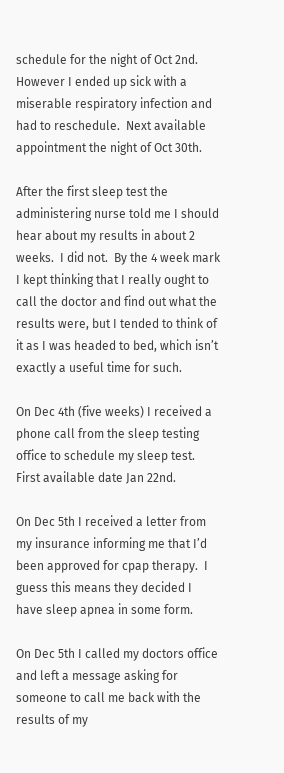schedule for the night of Oct 2nd.  However I ended up sick with a miserable respiratory infection and had to reschedule.  Next available appointment the night of Oct 30th.

After the first sleep test the administering nurse told me I should hear about my results in about 2 weeks.  I did not.  By the 4 week mark I kept thinking that I really ought to call the doctor and find out what the results were, but I tended to think of it as I was headed to bed, which isn’t exactly a useful time for such.

On Dec 4th (five weeks) I received a phone call from the sleep testing office to schedule my sleep test.  First available date Jan 22nd.

On Dec 5th I received a letter from my insurance informing me that I’d been approved for cpap therapy.  I guess this means they decided I have sleep apnea in some form.

On Dec 5th I called my doctors office and left a message asking for someone to call me back with the results of my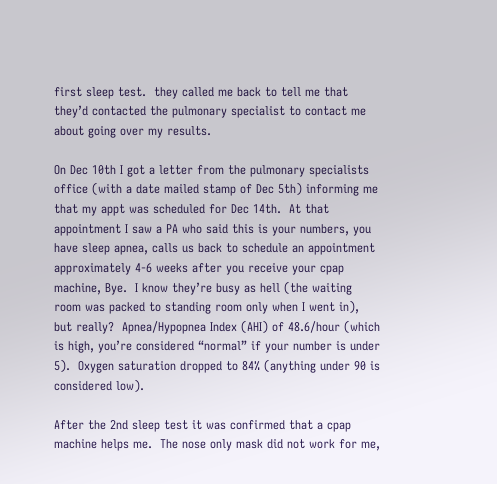first sleep test.  they called me back to tell me that they’d contacted the pulmonary specialist to contact me about going over my results.

On Dec 10th I got a letter from the pulmonary specialists office (with a date mailed stamp of Dec 5th) informing me that my appt was scheduled for Dec 14th.  At that appointment I saw a PA who said this is your numbers, you have sleep apnea, calls us back to schedule an appointment approximately 4-6 weeks after you receive your cpap machine, Bye.  I know they’re busy as hell (the waiting room was packed to standing room only when I went in), but really?  Apnea/Hypopnea Index (AHI) of 48.6/hour (which is high, you’re considered “normal” if your number is under 5).  Oxygen saturation dropped to 84% (anything under 90 is considered low).

After the 2nd sleep test it was confirmed that a cpap machine helps me.  The nose only mask did not work for me,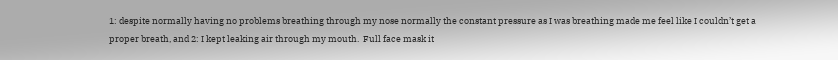1: despite normally having no problems breathing through my nose normally the constant pressure as I was breathing made me feel like I couldn’t get a proper breath, and 2: I kept leaking air through my mouth.  Full face mask it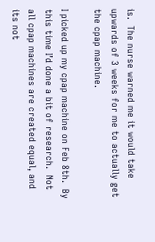is.  The nurse warned me it would take upwards of 3 weeks for me to actually get the cpap machine.

I picked up my cpap machine on Feb 8th.  By this time I’d done a bit of research.  Not all cpap machines are created equal, and its not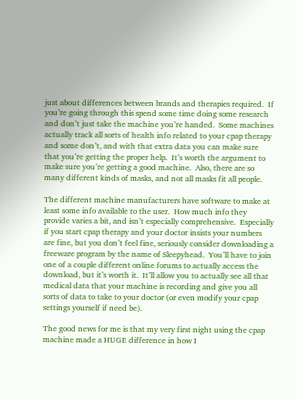just about differences between brands and therapies required.  If you’re going through this spend some time doing some research and don’t just take the machine you’re handed.  Some machines actually track all sorts of health info related to your cpap therapy and some don’t, and with that extra data you can make sure that you’re getting the proper help.  It’s worth the argument to make sure you’re getting a good machine.  Also, there are so many different kinds of masks, and not all masks fit all people.

The different machine manufacturers have software to make at least some info available to the user.  How much info they provide varies a bit, and isn’t especially comprehensive.  Especially if you start cpap therapy and your doctor insists your numbers are fine, but you don’t feel fine, seriously consider downloading a freeware program by the name of Sleepyhead.  You’ll have to join one of a couple different online forums to actually access the download, but it’s worth it.  It’ll allow you to actually see all that medical data that your machine is recording and give you all sorts of data to take to your doctor (or even modify your cpap settings yourself if need be).

The good news for me is that my very first night using the cpap machine made a HUGE difference in how I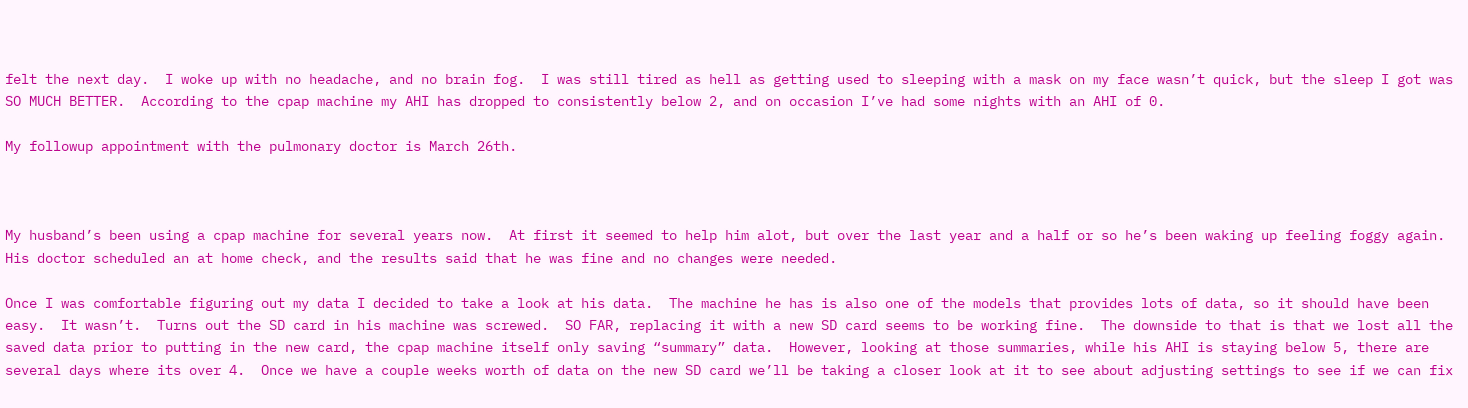felt the next day.  I woke up with no headache, and no brain fog.  I was still tired as hell as getting used to sleeping with a mask on my face wasn’t quick, but the sleep I got was SO MUCH BETTER.  According to the cpap machine my AHI has dropped to consistently below 2, and on occasion I’ve had some nights with an AHI of 0.

My followup appointment with the pulmonary doctor is March 26th.



My husband’s been using a cpap machine for several years now.  At first it seemed to help him alot, but over the last year and a half or so he’s been waking up feeling foggy again.  His doctor scheduled an at home check, and the results said that he was fine and no changes were needed.

Once I was comfortable figuring out my data I decided to take a look at his data.  The machine he has is also one of the models that provides lots of data, so it should have been easy.  It wasn’t.  Turns out the SD card in his machine was screwed.  SO FAR, replacing it with a new SD card seems to be working fine.  The downside to that is that we lost all the saved data prior to putting in the new card, the cpap machine itself only saving “summary” data.  However, looking at those summaries, while his AHI is staying below 5, there are several days where its over 4.  Once we have a couple weeks worth of data on the new SD card we’ll be taking a closer look at it to see about adjusting settings to see if we can fix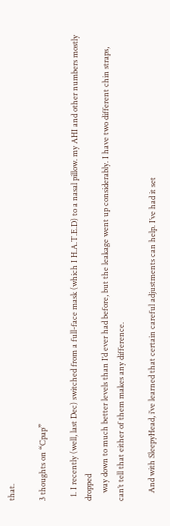that.

3 thoughts on “Cpap”

  1. I recently (well, last Dec) switched from a full-face mask (which I H.A.T.E.D) to a nasal pillow. my AHI and other numbers mostly dropped
    way down to much better levels than I’d ever had before, but the leakage went up considerably. I have two different chin straps, can’t tell that either of them makes any difference.

    And with SleepyHead, i’ve learned that certain careful adjustments can help. I’ve had it set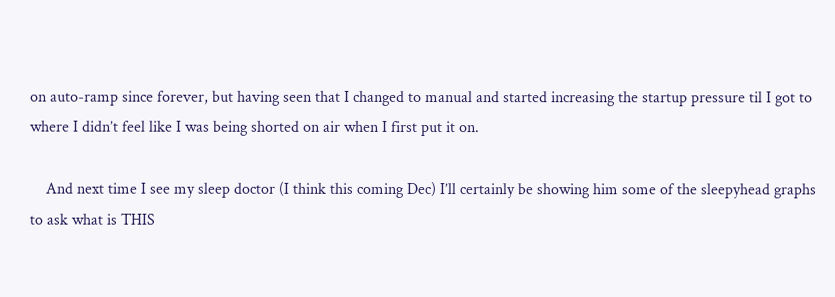on auto-ramp since forever, but having seen that I changed to manual and started increasing the startup pressure til I got to where I didn’t feel like I was being shorted on air when I first put it on.

    And next time I see my sleep doctor (I think this coming Dec) I’ll certainly be showing him some of the sleepyhead graphs to ask what is THIS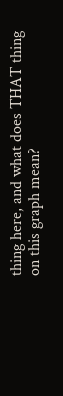thing here, and what does THAT thing on this graph mean?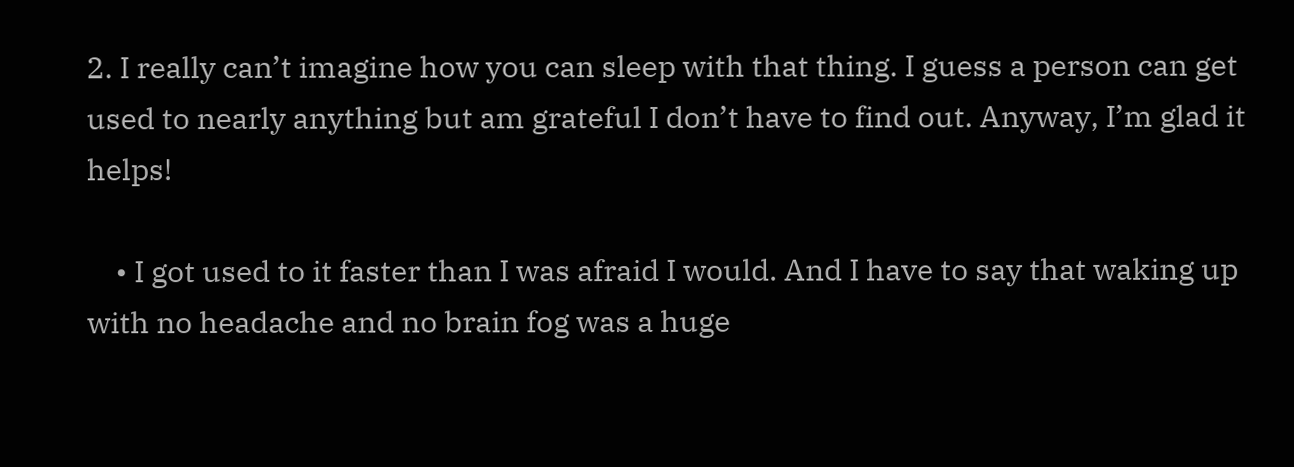2. I really can’t imagine how you can sleep with that thing. I guess a person can get used to nearly anything but am grateful I don’t have to find out. Anyway, I’m glad it helps!

    • I got used to it faster than I was afraid I would. And I have to say that waking up with no headache and no brain fog was a huge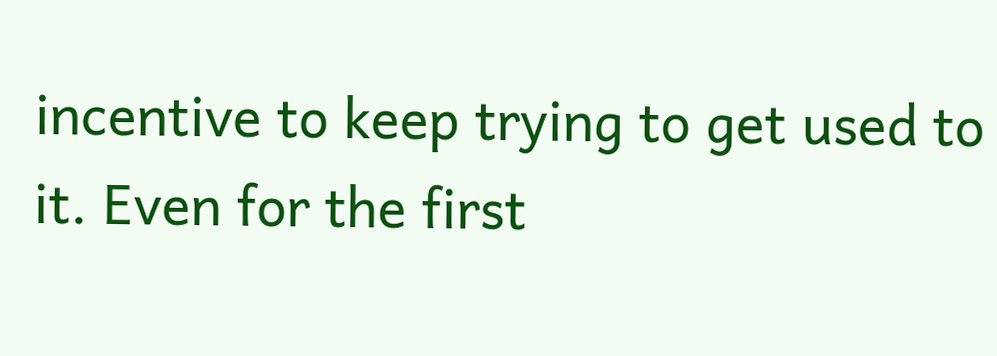incentive to keep trying to get used to it. Even for the first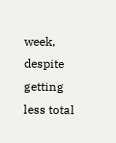week, despite getting less total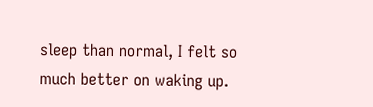sleep than normal, I felt so much better on waking up.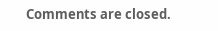Comments are closed.